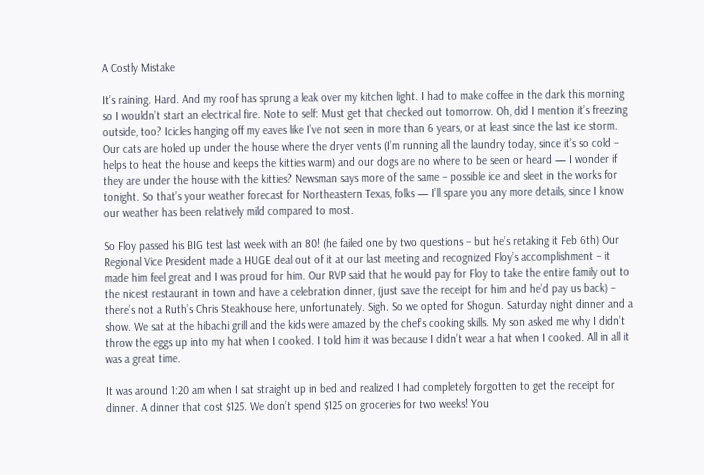A Costly Mistake

It’s raining. Hard. And my roof has sprung a leak over my kitchen light. I had to make coffee in the dark this morning so I wouldn’t start an electrical fire. Note to self: Must get that checked out tomorrow. Oh, did I mention it’s freezing outside, too? Icicles hanging off my eaves like I’ve not seen in more than 6 years, or at least since the last ice storm. Our cats are holed up under the house where the dryer vents (I’m running all the laundry today, since it’s so cold – helps to heat the house and keeps the kitties warm) and our dogs are no where to be seen or heard — I wonder if they are under the house with the kitties? Newsman says more of the same – possible ice and sleet in the works for tonight. So that’s your weather forecast for Northeastern Texas, folks — I’ll spare you any more details, since I know our weather has been relatively mild compared to most.

So Floy passed his BIG test last week with an 80! (he failed one by two questions – but he’s retaking it Feb 6th) Our Regional Vice President made a HUGE deal out of it at our last meeting and recognized Floy’s accomplishment – it made him feel great and I was proud for him. Our RVP said that he would pay for Floy to take the entire family out to the nicest restaurant in town and have a celebration dinner, (just save the receipt for him and he’d pay us back) – there’s not a Ruth’s Chris Steakhouse here, unfortunately. Sigh. So we opted for Shogun. Saturday night dinner and a show. We sat at the hibachi grill and the kids were amazed by the chef’s cooking skills. My son asked me why I didn’t throw the eggs up into my hat when I cooked. I told him it was because I didn’t wear a hat when I cooked. All in all it was a great time.

It was around 1:20 am when I sat straight up in bed and realized I had completely forgotten to get the receipt for dinner. A dinner that cost $125. We don’t spend $125 on groceries for two weeks! You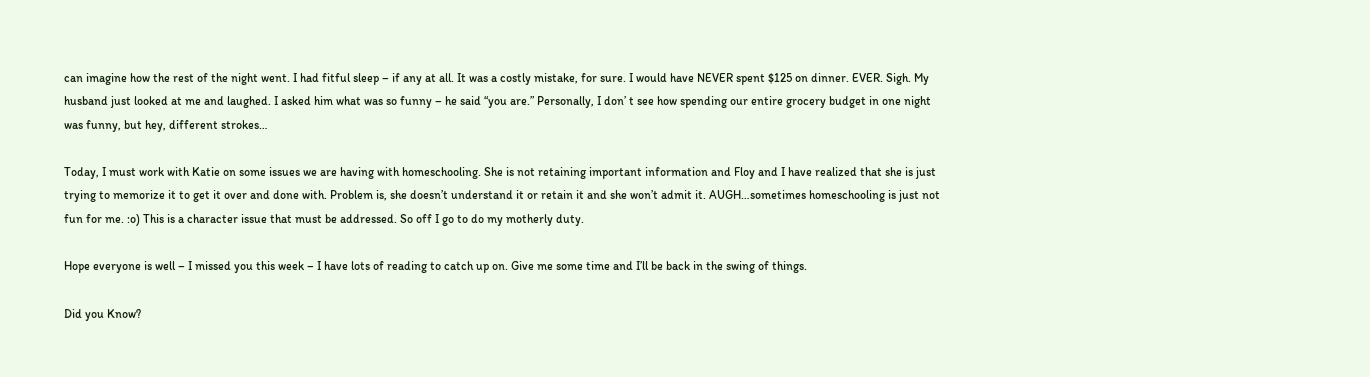can imagine how the rest of the night went. I had fitful sleep – if any at all. It was a costly mistake, for sure. I would have NEVER spent $125 on dinner. EVER. Sigh. My husband just looked at me and laughed. I asked him what was so funny – he said “you are.” Personally, I don’ t see how spending our entire grocery budget in one night was funny, but hey, different strokes…

Today, I must work with Katie on some issues we are having with homeschooling. She is not retaining important information and Floy and I have realized that she is just trying to memorize it to get it over and done with. Problem is, she doesn’t understand it or retain it and she won’t admit it. AUGH…sometimes homeschooling is just not fun for me. :o) This is a character issue that must be addressed. So off I go to do my motherly duty.

Hope everyone is well – I missed you this week – I have lots of reading to catch up on. Give me some time and I’ll be back in the swing of things.

Did you Know?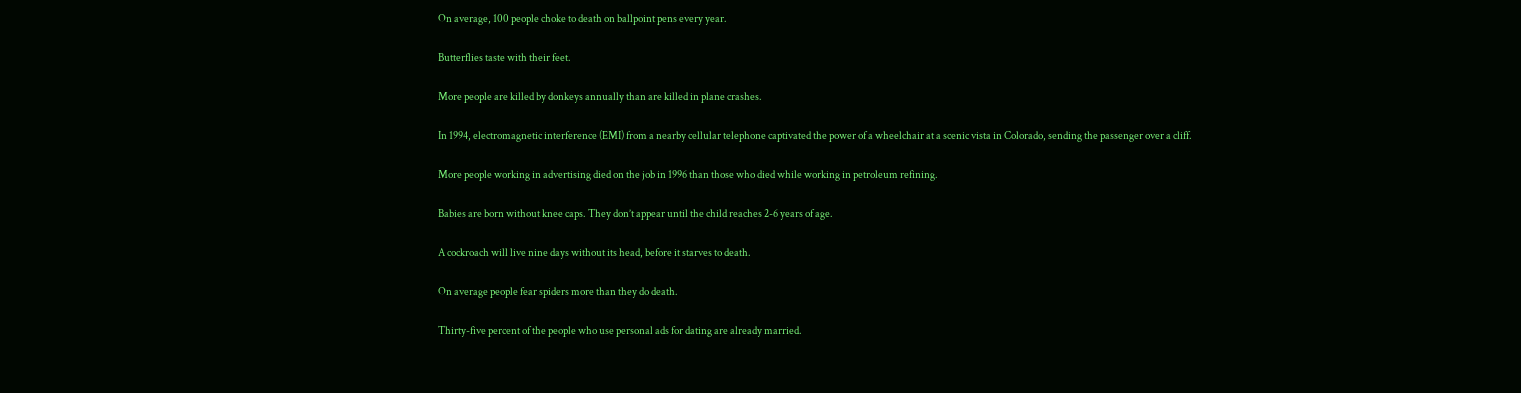On average, 100 people choke to death on ballpoint pens every year.

Butterflies taste with their feet.

More people are killed by donkeys annually than are killed in plane crashes.

In 1994, electromagnetic interference (EMI) from a nearby cellular telephone captivated the power of a wheelchair at a scenic vista in Colorado, sending the passenger over a cliff.

More people working in advertising died on the job in 1996 than those who died while working in petroleum refining.

Babies are born without knee caps. They don’t appear until the child reaches 2-6 years of age.

A cockroach will live nine days without its head, before it starves to death.

On average people fear spiders more than they do death.

Thirty-five percent of the people who use personal ads for dating are already married.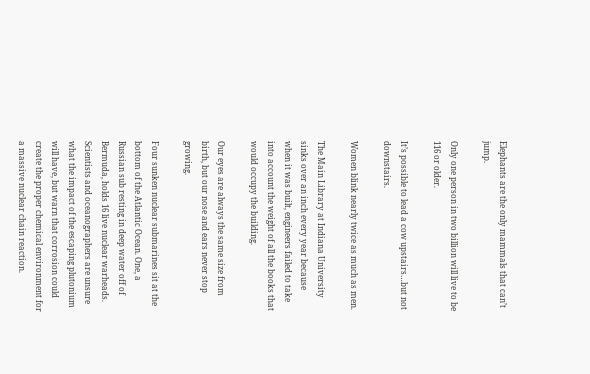Elephants are the only mammals that can’t jump.

Only one person in two billion will live to be 116 or older.

It’s possible to lead a cow upstairs…but not downstairs.

Women blink nearly twice as much as men.

The Main Library at Indiana University sinks over an inch every year because when it was built, engineers failed to take into account the weight of all the books that would occupy the building.

Our eyes are always the same size from birth, but our nose and ears never stop growing.

Four sunken nuclear submarines sit at the bottom of the Atlantic Ocean. One, a Russian sub resting in deep water off of Bermuda, holds 16 live nuclear warheads. Scientists and oceanographers are unsure what the impact of the escaping plutonium will have, but warn that corrosion could create the proper chemical environment for a massive nuclear chain reaction.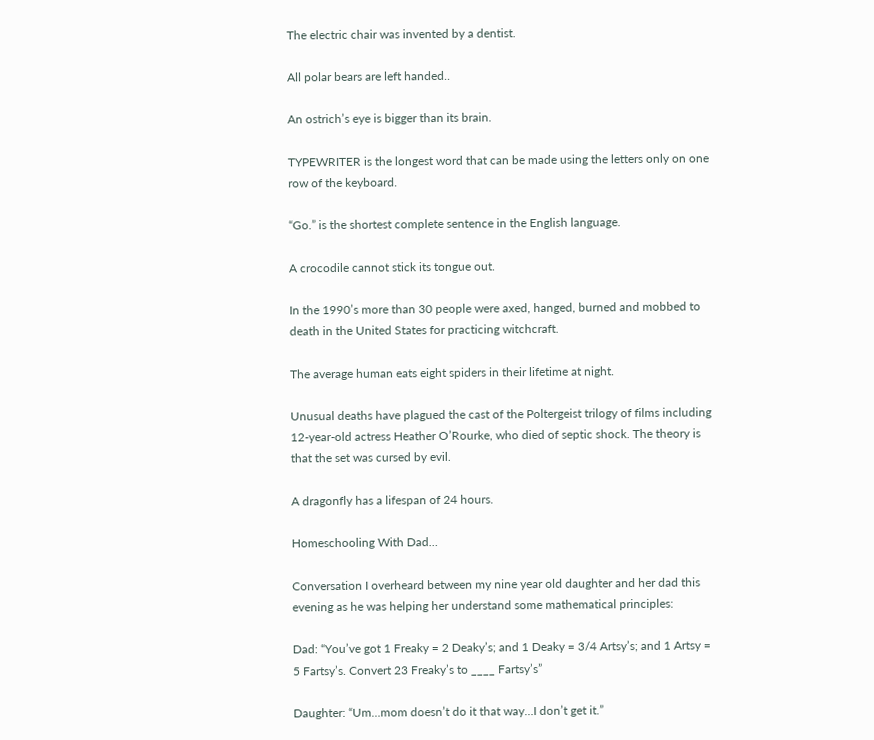The electric chair was invented by a dentist.

All polar bears are left handed..

An ostrich’s eye is bigger than its brain.

TYPEWRITER is the longest word that can be made using the letters only on one row of the keyboard.

“Go.” is the shortest complete sentence in the English language.

A crocodile cannot stick its tongue out.

In the 1990’s more than 30 people were axed, hanged, burned and mobbed to death in the United States for practicing witchcraft.

The average human eats eight spiders in their lifetime at night.

Unusual deaths have plagued the cast of the Poltergeist trilogy of films including 12-year-old actress Heather O’Rourke, who died of septic shock. The theory is that the set was cursed by evil.

A dragonfly has a lifespan of 24 hours.

Homeschooling With Dad…

Conversation I overheard between my nine year old daughter and her dad this evening as he was helping her understand some mathematical principles:

Dad: “You’ve got 1 Freaky = 2 Deaky’s; and 1 Deaky = 3/4 Artsy’s; and 1 Artsy = 5 Fartsy’s. Convert 23 Freaky’s to ____ Fartsy’s”

Daughter: “Um…mom doesn’t do it that way…I don’t get it.”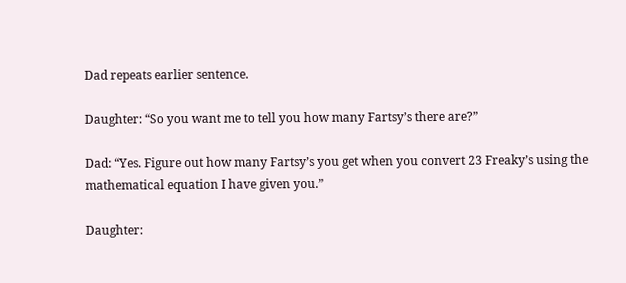Dad repeats earlier sentence.

Daughter: “So you want me to tell you how many Fartsy’s there are?”

Dad: “Yes. Figure out how many Fartsy’s you get when you convert 23 Freaky’s using the mathematical equation I have given you.”

Daughter: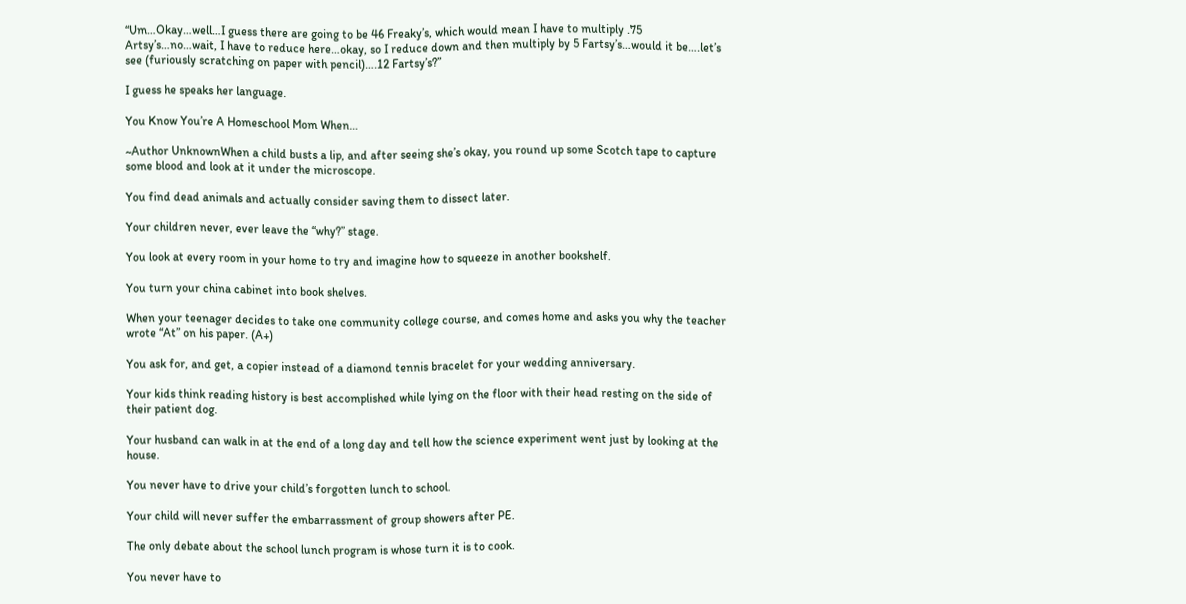“Um…Okay…well…I guess there are going to be 46 Freaky’s, which would mean I have to multiply .75 Artsy’s…no…wait, I have to reduce here…okay, so I reduce down and then multiply by 5 Fartsy’s…would it be….let’s see (furiously scratching on paper with pencil)….12 Fartsy’s?”

I guess he speaks her language.

You Know You’re A Homeschool Mom When…

~Author UnknownWhen a child busts a lip, and after seeing she’s okay, you round up some Scotch tape to capture some blood and look at it under the microscope.

You find dead animals and actually consider saving them to dissect later.

Your children never, ever leave the “why?” stage.

You look at every room in your home to try and imagine how to squeeze in another bookshelf.

You turn your china cabinet into book shelves.

When your teenager decides to take one community college course, and comes home and asks you why the teacher wrote “At” on his paper. (A+)

You ask for, and get, a copier instead of a diamond tennis bracelet for your wedding anniversary.

Your kids think reading history is best accomplished while lying on the floor with their head resting on the side of their patient dog.

Your husband can walk in at the end of a long day and tell how the science experiment went just by looking at the house.

You never have to drive your child’s forgotten lunch to school.

Your child will never suffer the embarrassment of group showers after PE.

The only debate about the school lunch program is whose turn it is to cook.

You never have to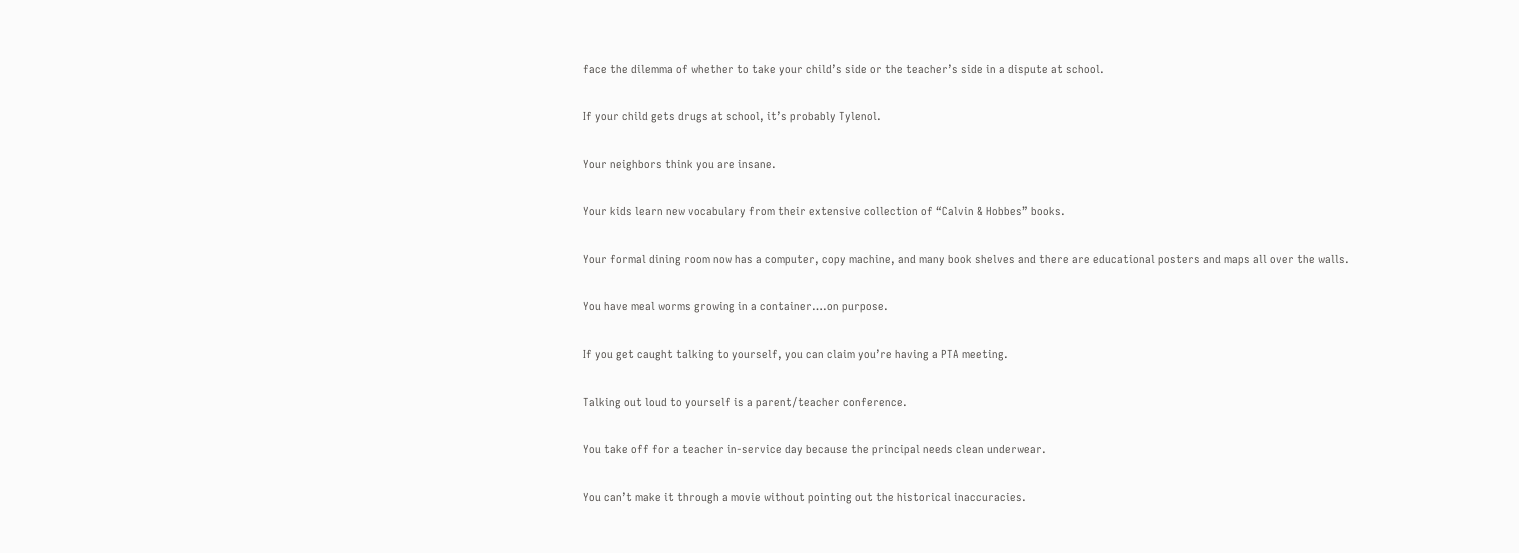face the dilemma of whether to take your child’s side or the teacher’s side in a dispute at school.

If your child gets drugs at school, it’s probably Tylenol.

Your neighbors think you are insane.

Your kids learn new vocabulary from their extensive collection of “Calvin & Hobbes” books.

Your formal dining room now has a computer, copy machine, and many book shelves and there are educational posters and maps all over the walls.

You have meal worms growing in a container….on purpose.

If you get caught talking to yourself, you can claim you’re having a PTA meeting.

Talking out loud to yourself is a parent/teacher conference.

You take off for a teacher in-service day because the principal needs clean underwear.

You can’t make it through a movie without pointing out the historical inaccuracies.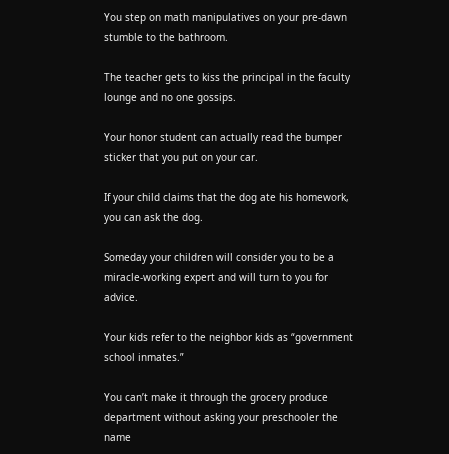You step on math manipulatives on your pre-dawn stumble to the bathroom.

The teacher gets to kiss the principal in the faculty lounge and no one gossips.

Your honor student can actually read the bumper sticker that you put on your car.

If your child claims that the dog ate his homework, you can ask the dog.

Someday your children will consider you to be a miracle-working expert and will turn to you for advice.

Your kids refer to the neighbor kids as “government school inmates.”

You can’t make it through the grocery produce department without asking your preschooler the name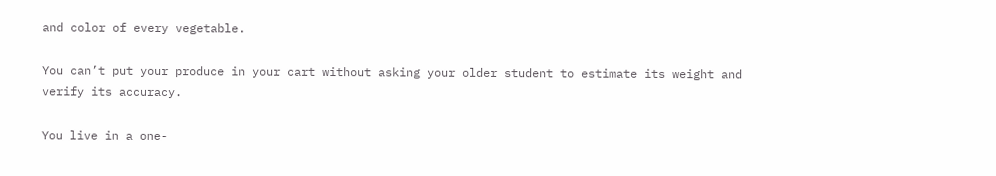and color of every vegetable.

You can’t put your produce in your cart without asking your older student to estimate its weight and verify its accuracy.

You live in a one-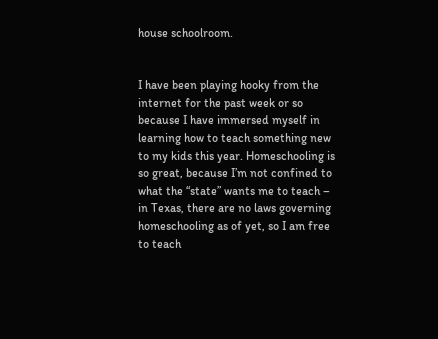house schoolroom.


I have been playing hooky from the internet for the past week or so because I have immersed myself in learning how to teach something new to my kids this year. Homeschooling is so great, because I’m not confined to what the “state” wants me to teach – in Texas, there are no laws governing homeschooling as of yet, so I am free to teach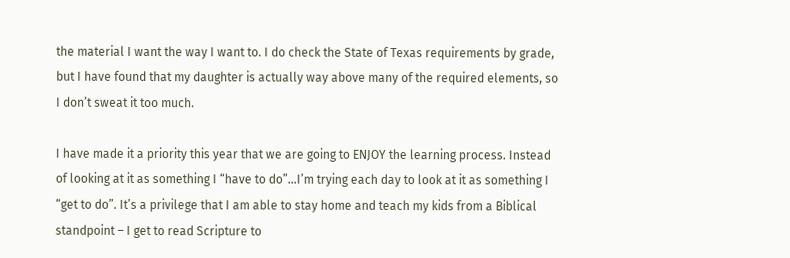the material I want the way I want to. I do check the State of Texas requirements by grade, but I have found that my daughter is actually way above many of the required elements, so I don’t sweat it too much.

I have made it a priority this year that we are going to ENJOY the learning process. Instead of looking at it as something I “have to do”…I’m trying each day to look at it as something I “get to do”. It’s a privilege that I am able to stay home and teach my kids from a Biblical standpoint – I get to read Scripture to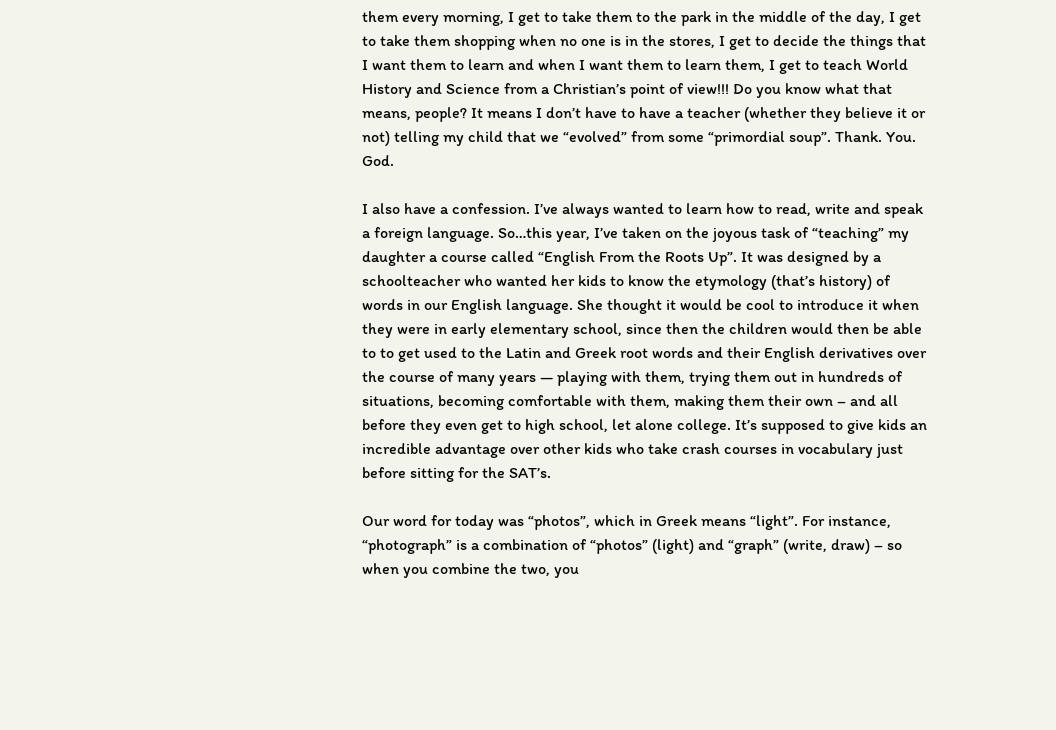them every morning, I get to take them to the park in the middle of the day, I get to take them shopping when no one is in the stores, I get to decide the things that I want them to learn and when I want them to learn them, I get to teach World History and Science from a Christian’s point of view!!! Do you know what that means, people? It means I don’t have to have a teacher (whether they believe it or not) telling my child that we “evolved” from some “primordial soup”. Thank. You. God.

I also have a confession. I’ve always wanted to learn how to read, write and speak a foreign language. So…this year, I’ve taken on the joyous task of “teaching” my daughter a course called “English From the Roots Up”. It was designed by a schoolteacher who wanted her kids to know the etymology (that’s history) of words in our English language. She thought it would be cool to introduce it when they were in early elementary school, since then the children would then be able to to get used to the Latin and Greek root words and their English derivatives over the course of many years — playing with them, trying them out in hundreds of situations, becoming comfortable with them, making them their own – and all before they even get to high school, let alone college. It’s supposed to give kids an incredible advantage over other kids who take crash courses in vocabulary just before sitting for the SAT’s.

Our word for today was “photos”, which in Greek means “light”. For instance, “photograph” is a combination of “photos” (light) and “graph” (write, draw) – so when you combine the two, you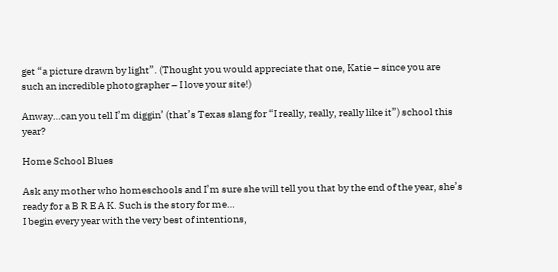get “a picture drawn by light”. (Thought you would appreciate that one, Katie – since you are such an incredible photographer – I love your site!)

Anway…can you tell I’m diggin’ (that’s Texas slang for “I really, really, really like it”) school this year?

Home School Blues

Ask any mother who homeschools and I’m sure she will tell you that by the end of the year, she’s ready for a B R E A K. Such is the story for me…
I begin every year with the very best of intentions,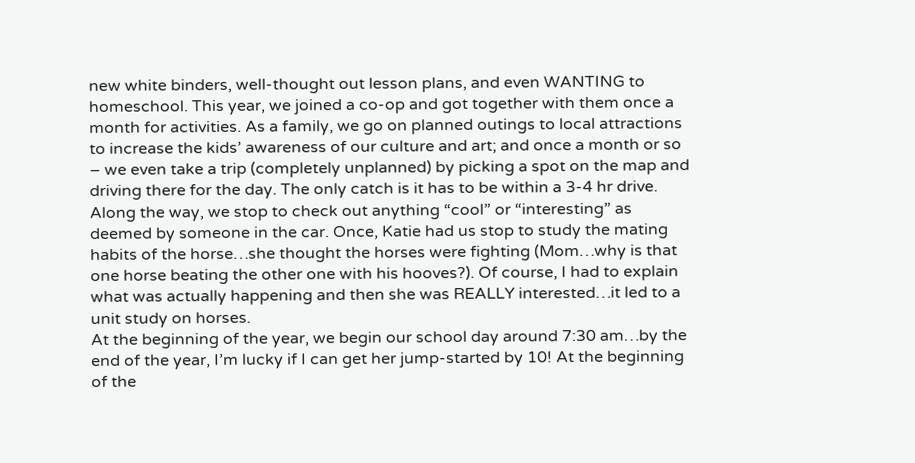new white binders, well-thought out lesson plans, and even WANTING to homeschool. This year, we joined a co-op and got together with them once a month for activities. As a family, we go on planned outings to local attractions to increase the kids’ awareness of our culture and art; and once a month or so – we even take a trip (completely unplanned) by picking a spot on the map and driving there for the day. The only catch is it has to be within a 3-4 hr drive. Along the way, we stop to check out anything “cool” or “interesting” as deemed by someone in the car. Once, Katie had us stop to study the mating habits of the horse…she thought the horses were fighting (Mom…why is that one horse beating the other one with his hooves?). Of course, I had to explain what was actually happening and then she was REALLY interested…it led to a unit study on horses.
At the beginning of the year, we begin our school day around 7:30 am…by the end of the year, I’m lucky if I can get her jump-started by 10! At the beginning of the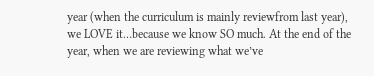year (when the curriculum is mainly reviewfrom last year), we LOVE it…because we know SO much. At the end of the year, when we are reviewing what we’ve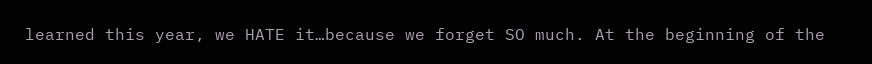learned this year, we HATE it…because we forget SO much. At the beginning of the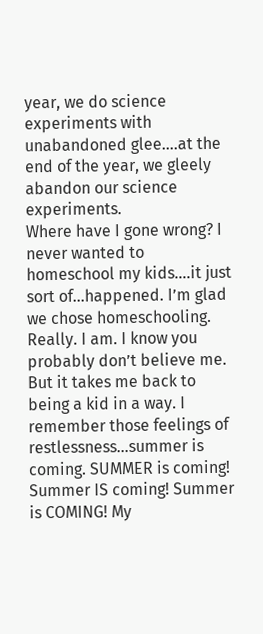year, we do science experiments with unabandoned glee….at the end of the year, we gleely abandon our science experiments.
Where have I gone wrong? I never wanted to homeschool my kids….it just sort of…happened. I’m glad we chose homeschooling. Really. I am. I know you probably don’t believe me. But it takes me back to being a kid in a way. I remember those feelings of restlessness…summer is coming. SUMMER is coming! Summer IS coming! Summer is COMING! My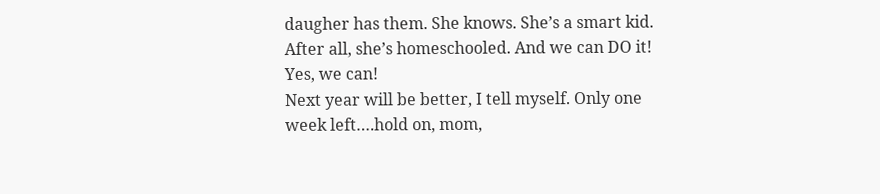daugher has them. She knows. She’s a smart kid.
After all, she’s homeschooled. And we can DO it! Yes, we can!
Next year will be better, I tell myself. Only one week left….hold on, mom,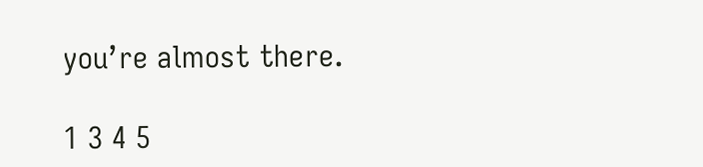you’re almost there.

1 3 4 5